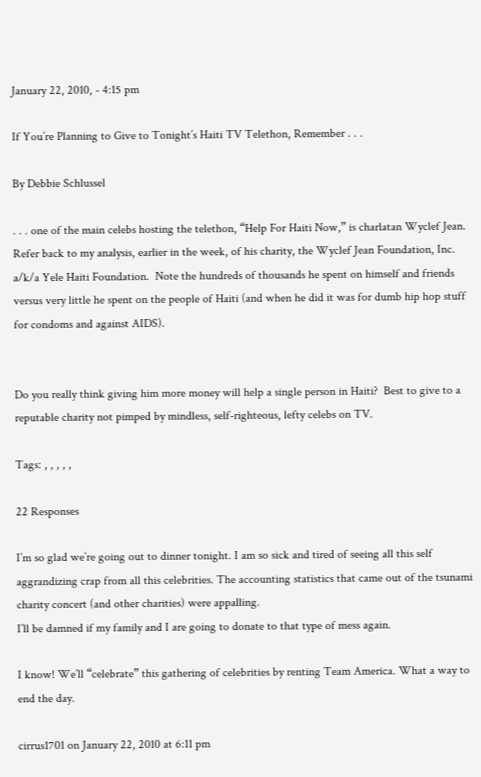January 22, 2010, - 4:15 pm

If You’re Planning to Give to Tonight’s Haiti TV Telethon, Remember . . .

By Debbie Schlussel

. . . one of the main celebs hosting the telethon, “Help For Haiti Now,” is charlatan Wyclef Jean.  Refer back to my analysis, earlier in the week, of his charity, the Wyclef Jean Foundation, Inc. a/k/a Yele Haiti Foundation.  Note the hundreds of thousands he spent on himself and friends versus very little he spent on the people of Haiti (and when he did it was for dumb hip hop stuff for condoms and against AIDS).


Do you really think giving him more money will help a single person in Haiti?  Best to give to a reputable charity not pimped by mindless, self-righteous, lefty celebs on TV.

Tags: , , , , ,

22 Responses

I’m so glad we’re going out to dinner tonight. I am so sick and tired of seeing all this self aggrandizing crap from all this celebrities. The accounting statistics that came out of the tsunami charity concert (and other charities) were appalling.
I’ll be damned if my family and I are going to donate to that type of mess again.

I know! We’ll “celebrate” this gathering of celebrities by renting Team America. What a way to end the day.

cirrus1701 on January 22, 2010 at 6:11 pm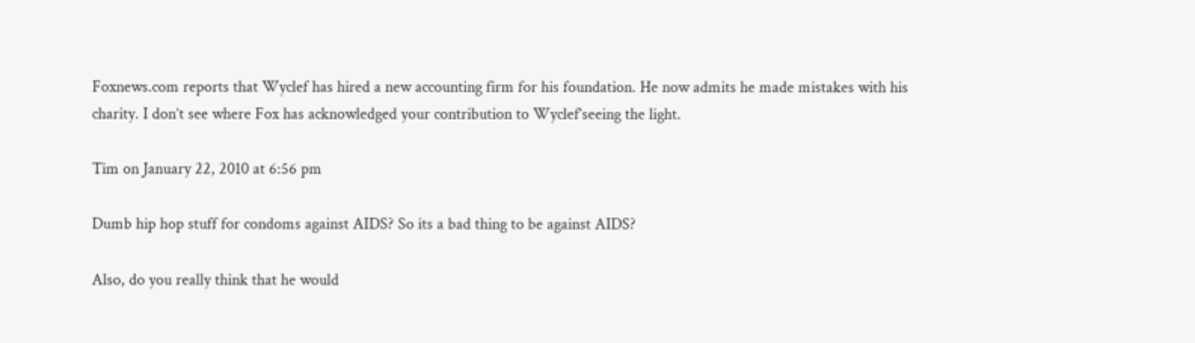Foxnews.com reports that Wyclef has hired a new accounting firm for his foundation. He now admits he made mistakes with his charity. I don’t see where Fox has acknowledged your contribution to Wyclef’seeing the light.

Tim on January 22, 2010 at 6:56 pm

Dumb hip hop stuff for condoms against AIDS? So its a bad thing to be against AIDS?

Also, do you really think that he would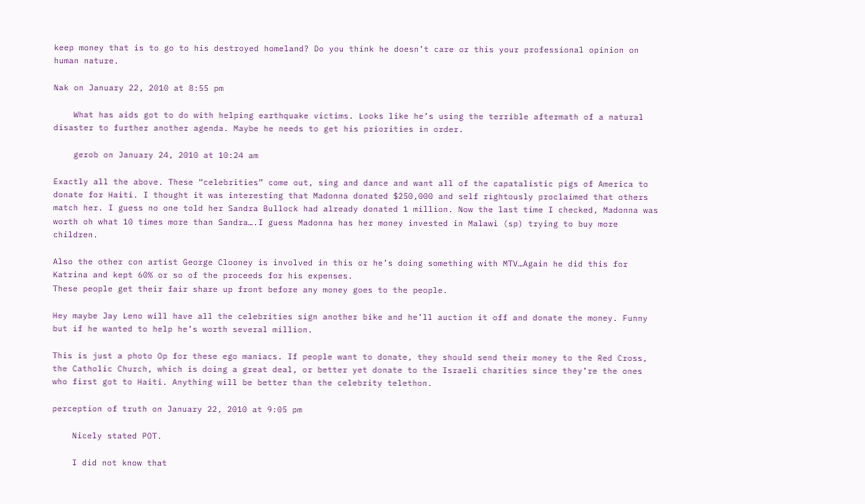keep money that is to go to his destroyed homeland? Do you think he doesn’t care or this your professional opinion on human nature.

Nak on January 22, 2010 at 8:55 pm

    What has aids got to do with helping earthquake victims. Looks like he’s using the terrible aftermath of a natural disaster to further another agenda. Maybe he needs to get his priorities in order.

    gerob on January 24, 2010 at 10:24 am

Exactly all the above. These “celebrities” come out, sing and dance and want all of the capatalistic pigs of America to donate for Haiti. I thought it was interesting that Madonna donated $250,000 and self rightously proclaimed that others match her. I guess no one told her Sandra Bullock had already donated 1 million. Now the last time I checked, Madonna was worth oh what 10 times more than Sandra….I guess Madonna has her money invested in Malawi (sp) trying to buy more children.

Also the other con artist George Clooney is involved in this or he’s doing something with MTV…Again he did this for Katrina and kept 60% or so of the proceeds for his expenses.
These people get their fair share up front before any money goes to the people.

Hey maybe Jay Leno will have all the celebrities sign another bike and he’ll auction it off and donate the money. Funny but if he wanted to help he’s worth several million.

This is just a photo Op for these ego maniacs. If people want to donate, they should send their money to the Red Cross, the Catholic Church, which is doing a great deal, or better yet donate to the Israeli charities since they’re the ones who first got to Haiti. Anything will be better than the celebrity telethon.

perception of truth on January 22, 2010 at 9:05 pm

    Nicely stated POT.

    I did not know that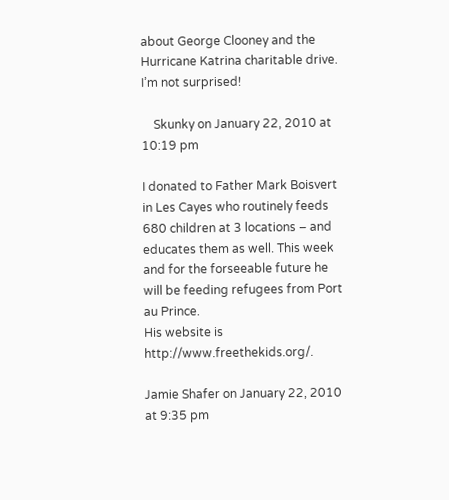about George Clooney and the Hurricane Katrina charitable drive. I’m not surprised!

    Skunky on January 22, 2010 at 10:19 pm

I donated to Father Mark Boisvert in Les Cayes who routinely feeds 680 children at 3 locations – and educates them as well. This week and for the forseeable future he will be feeding refugees from Port au Prince.
His website is http://www.freethekids.org/.

Jamie Shafer on January 22, 2010 at 9:35 pm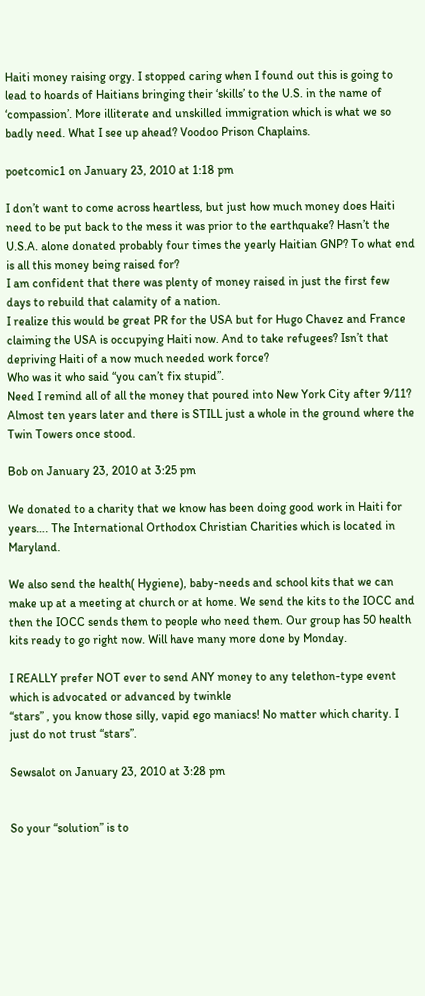Haiti money raising orgy. I stopped caring when I found out this is going to lead to hoards of Haitians bringing their ‘skills’ to the U.S. in the name of ‘compassion’. More illiterate and unskilled immigration which is what we so badly need. What I see up ahead? Voodoo Prison Chaplains.

poetcomic1 on January 23, 2010 at 1:18 pm

I don’t want to come across heartless, but just how much money does Haiti need to be put back to the mess it was prior to the earthquake? Hasn’t the U.S.A. alone donated probably four times the yearly Haitian GNP? To what end is all this money being raised for?
I am confident that there was plenty of money raised in just the first few days to rebuild that calamity of a nation.
I realize this would be great PR for the USA but for Hugo Chavez and France claiming the USA is occupying Haiti now. And to take refugees? Isn’t that depriving Haiti of a now much needed work force?
Who was it who said “you can’t fix stupid”.
Need I remind all of all the money that poured into New York City after 9/11? Almost ten years later and there is STILL just a whole in the ground where the Twin Towers once stood.

Bob on January 23, 2010 at 3:25 pm

We donated to a charity that we know has been doing good work in Haiti for years…. The International Orthodox Christian Charities which is located in Maryland.

We also send the health( Hygiene), baby-needs and school kits that we can make up at a meeting at church or at home. We send the kits to the IOCC and then the IOCC sends them to people who need them. Our group has 50 health kits ready to go right now. Will have many more done by Monday.

I REALLY prefer NOT ever to send ANY money to any telethon-type event which is advocated or advanced by twinkle
“stars” , you know those silly, vapid ego maniacs! No matter which charity. I just do not trust “stars”.

Sewsalot on January 23, 2010 at 3:28 pm


So your “solution” is to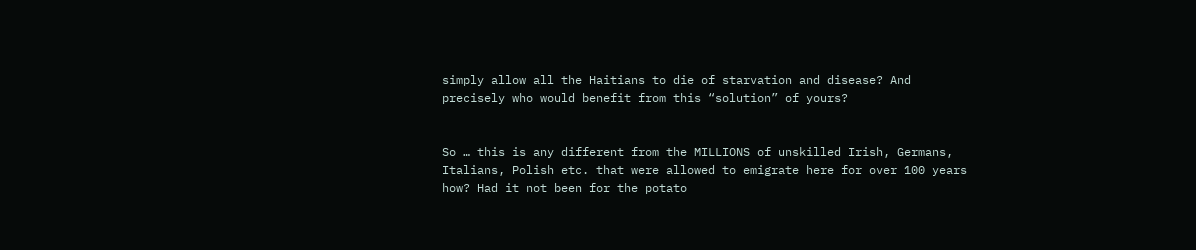simply allow all the Haitians to die of starvation and disease? And precisely who would benefit from this “solution” of yours?


So … this is any different from the MILLIONS of unskilled Irish, Germans, Italians, Polish etc. that were allowed to emigrate here for over 100 years how? Had it not been for the potato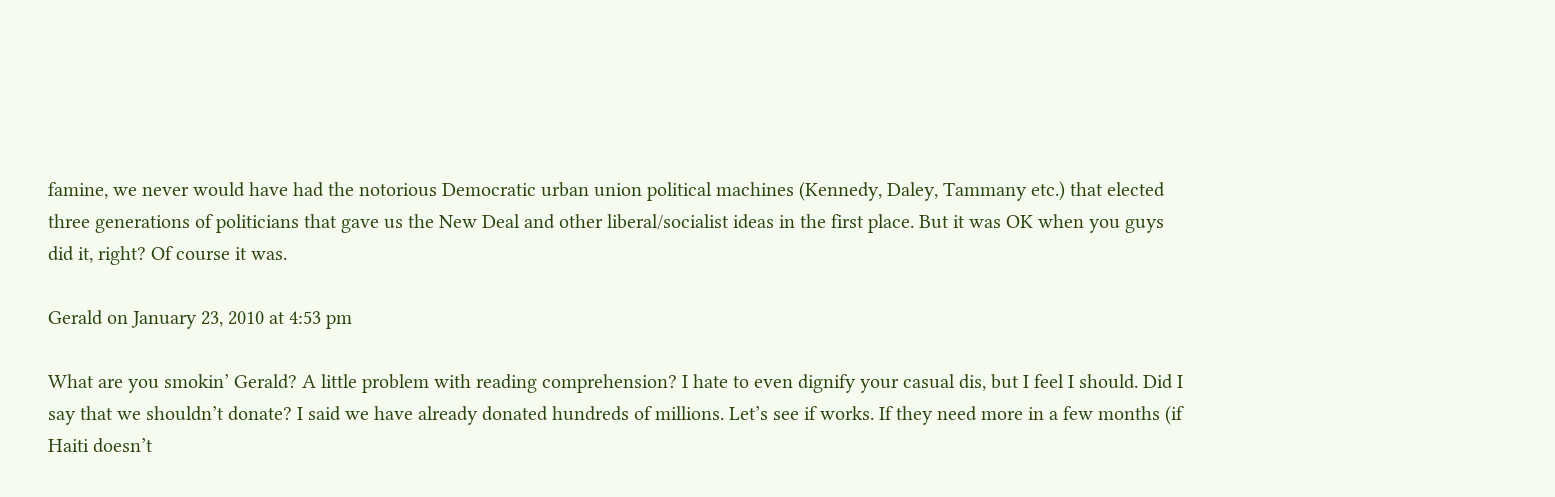famine, we never would have had the notorious Democratic urban union political machines (Kennedy, Daley, Tammany etc.) that elected three generations of politicians that gave us the New Deal and other liberal/socialist ideas in the first place. But it was OK when you guys did it, right? Of course it was.

Gerald on January 23, 2010 at 4:53 pm

What are you smokin’ Gerald? A little problem with reading comprehension? I hate to even dignify your casual dis, but I feel I should. Did I say that we shouldn’t donate? I said we have already donated hundreds of millions. Let’s see if works. If they need more in a few months (if Haiti doesn’t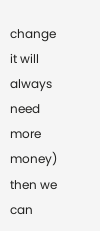change it will always need more money) then we can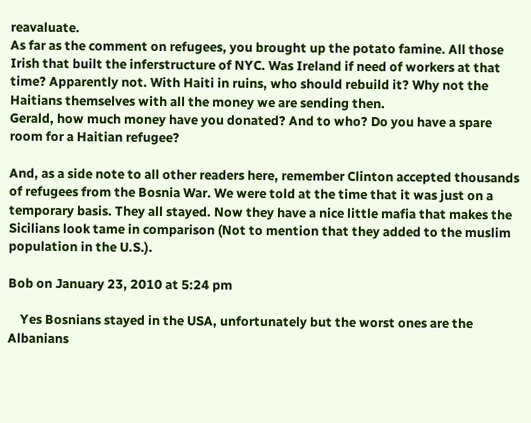reavaluate.
As far as the comment on refugees, you brought up the potato famine. All those Irish that built the inferstructure of NYC. Was Ireland if need of workers at that time? Apparently not. With Haiti in ruins, who should rebuild it? Why not the Haitians themselves with all the money we are sending then.
Gerald, how much money have you donated? And to who? Do you have a spare room for a Haitian refugee?

And, as a side note to all other readers here, remember Clinton accepted thousands of refugees from the Bosnia War. We were told at the time that it was just on a temporary basis. They all stayed. Now they have a nice little mafia that makes the Sicilians look tame in comparison (Not to mention that they added to the muslim population in the U.S.).

Bob on January 23, 2010 at 5:24 pm

    Yes Bosnians stayed in the USA, unfortunately but the worst ones are the Albanians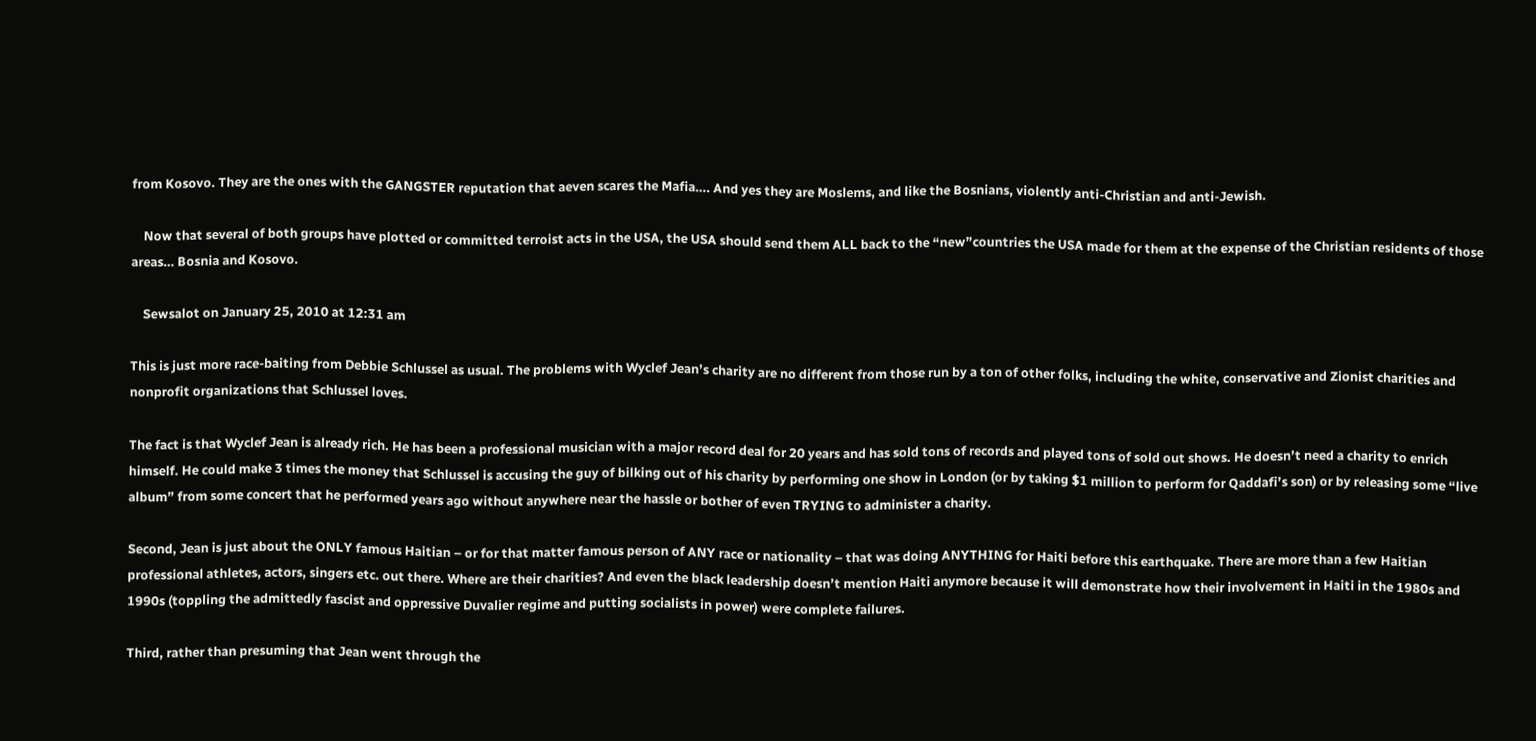from Kosovo. They are the ones with the GANGSTER reputation that aeven scares the Mafia…. And yes they are Moslems, and like the Bosnians, violently anti-Christian and anti-Jewish.

    Now that several of both groups have plotted or committed terroist acts in the USA, the USA should send them ALL back to the “new”countries the USA made for them at the expense of the Christian residents of those areas… Bosnia and Kosovo.

    Sewsalot on January 25, 2010 at 12:31 am

This is just more race-baiting from Debbie Schlussel as usual. The problems with Wyclef Jean’s charity are no different from those run by a ton of other folks, including the white, conservative and Zionist charities and nonprofit organizations that Schlussel loves.

The fact is that Wyclef Jean is already rich. He has been a professional musician with a major record deal for 20 years and has sold tons of records and played tons of sold out shows. He doesn’t need a charity to enrich himself. He could make 3 times the money that Schlussel is accusing the guy of bilking out of his charity by performing one show in London (or by taking $1 million to perform for Qaddafi’s son) or by releasing some “live album” from some concert that he performed years ago without anywhere near the hassle or bother of even TRYING to administer a charity.

Second, Jean is just about the ONLY famous Haitian – or for that matter famous person of ANY race or nationality – that was doing ANYTHING for Haiti before this earthquake. There are more than a few Haitian professional athletes, actors, singers etc. out there. Where are their charities? And even the black leadership doesn’t mention Haiti anymore because it will demonstrate how their involvement in Haiti in the 1980s and 1990s (toppling the admittedly fascist and oppressive Duvalier regime and putting socialists in power) were complete failures.

Third, rather than presuming that Jean went through the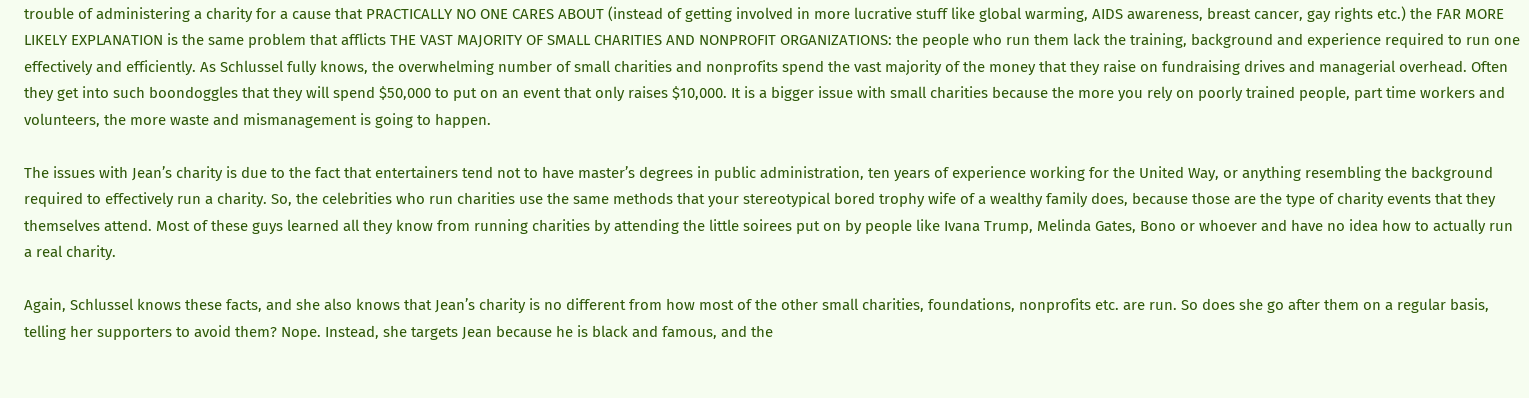trouble of administering a charity for a cause that PRACTICALLY NO ONE CARES ABOUT (instead of getting involved in more lucrative stuff like global warming, AIDS awareness, breast cancer, gay rights etc.) the FAR MORE LIKELY EXPLANATION is the same problem that afflicts THE VAST MAJORITY OF SMALL CHARITIES AND NONPROFIT ORGANIZATIONS: the people who run them lack the training, background and experience required to run one effectively and efficiently. As Schlussel fully knows, the overwhelming number of small charities and nonprofits spend the vast majority of the money that they raise on fundraising drives and managerial overhead. Often they get into such boondoggles that they will spend $50,000 to put on an event that only raises $10,000. It is a bigger issue with small charities because the more you rely on poorly trained people, part time workers and volunteers, the more waste and mismanagement is going to happen.

The issues with Jean’s charity is due to the fact that entertainers tend not to have master’s degrees in public administration, ten years of experience working for the United Way, or anything resembling the background required to effectively run a charity. So, the celebrities who run charities use the same methods that your stereotypical bored trophy wife of a wealthy family does, because those are the type of charity events that they themselves attend. Most of these guys learned all they know from running charities by attending the little soirees put on by people like Ivana Trump, Melinda Gates, Bono or whoever and have no idea how to actually run a real charity.

Again, Schlussel knows these facts, and she also knows that Jean’s charity is no different from how most of the other small charities, foundations, nonprofits etc. are run. So does she go after them on a regular basis, telling her supporters to avoid them? Nope. Instead, she targets Jean because he is black and famous, and the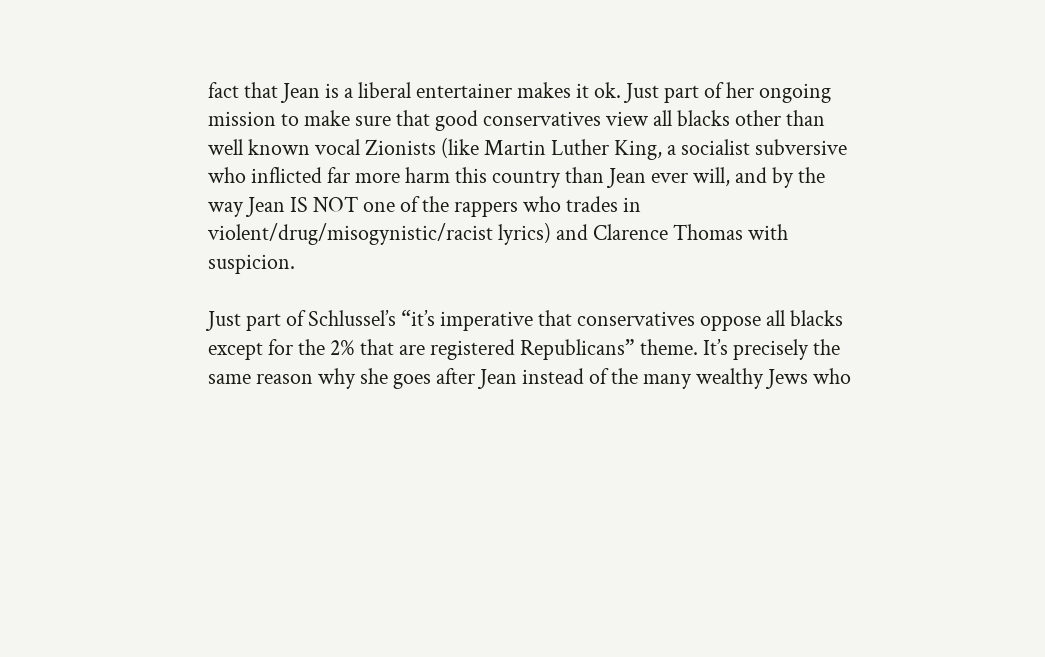fact that Jean is a liberal entertainer makes it ok. Just part of her ongoing mission to make sure that good conservatives view all blacks other than well known vocal Zionists (like Martin Luther King, a socialist subversive who inflicted far more harm this country than Jean ever will, and by the way Jean IS NOT one of the rappers who trades in violent/drug/misogynistic/racist lyrics) and Clarence Thomas with suspicion.

Just part of Schlussel’s “it’s imperative that conservatives oppose all blacks except for the 2% that are registered Republicans” theme. It’s precisely the same reason why she goes after Jean instead of the many wealthy Jews who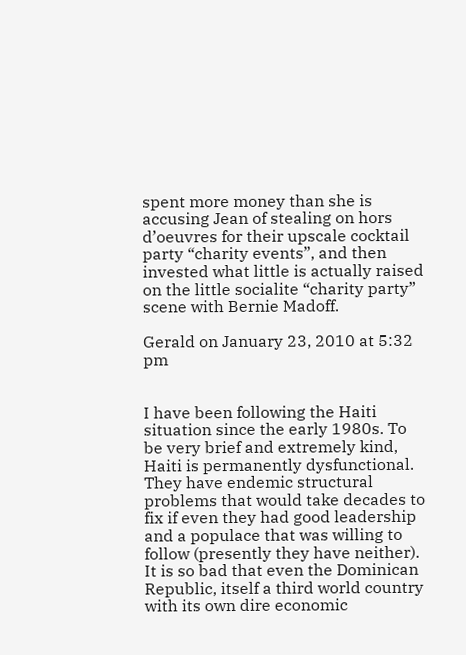spent more money than she is accusing Jean of stealing on hors d’oeuvres for their upscale cocktail party “charity events”, and then invested what little is actually raised on the little socialite “charity party” scene with Bernie Madoff.

Gerald on January 23, 2010 at 5:32 pm


I have been following the Haiti situation since the early 1980s. To be very brief and extremely kind, Haiti is permanently dysfunctional. They have endemic structural problems that would take decades to fix if even they had good leadership and a populace that was willing to follow (presently they have neither). It is so bad that even the Dominican Republic, itself a third world country with its own dire economic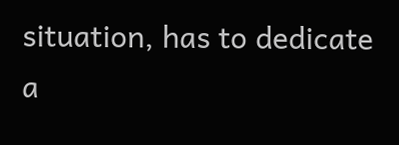situation, has to dedicate a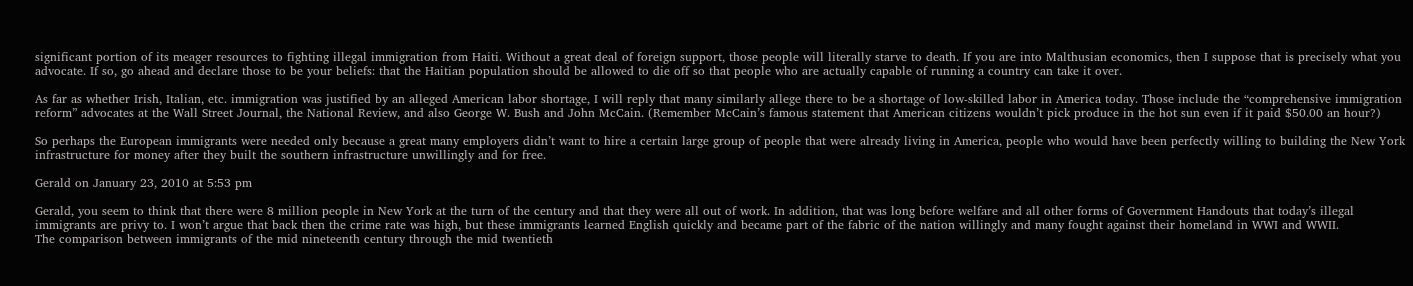significant portion of its meager resources to fighting illegal immigration from Haiti. Without a great deal of foreign support, those people will literally starve to death. If you are into Malthusian economics, then I suppose that is precisely what you advocate. If so, go ahead and declare those to be your beliefs: that the Haitian population should be allowed to die off so that people who are actually capable of running a country can take it over.

As far as whether Irish, Italian, etc. immigration was justified by an alleged American labor shortage, I will reply that many similarly allege there to be a shortage of low-skilled labor in America today. Those include the “comprehensive immigration reform” advocates at the Wall Street Journal, the National Review, and also George W. Bush and John McCain. (Remember McCain’s famous statement that American citizens wouldn’t pick produce in the hot sun even if it paid $50.00 an hour?)

So perhaps the European immigrants were needed only because a great many employers didn’t want to hire a certain large group of people that were already living in America, people who would have been perfectly willing to building the New York infrastructure for money after they built the southern infrastructure unwillingly and for free.

Gerald on January 23, 2010 at 5:53 pm

Gerald, you seem to think that there were 8 million people in New York at the turn of the century and that they were all out of work. In addition, that was long before welfare and all other forms of Government Handouts that today’s illegal immigrants are privy to. I won’t argue that back then the crime rate was high, but these immigrants learned English quickly and became part of the fabric of the nation willingly and many fought against their homeland in WWI and WWII.
The comparison between immigrants of the mid nineteenth century through the mid twentieth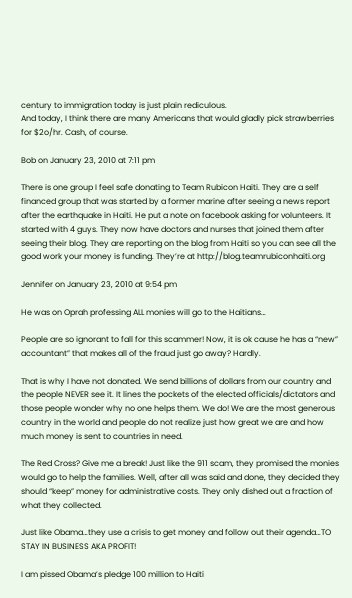century to immigration today is just plain rediculous.
And today, I think there are many Americans that would gladly pick strawberries for $2o/hr. Cash, of course.

Bob on January 23, 2010 at 7:11 pm

There is one group I feel safe donating to Team Rubicon Haiti. They are a self financed group that was started by a former marine after seeing a news report after the earthquake in Haiti. He put a note on facebook asking for volunteers. It started with 4 guys. They now have doctors and nurses that joined them after seeing their blog. They are reporting on the blog from Haiti so you can see all the good work your money is funding. They’re at http://blog.teamrubiconhaiti.org

Jennifer on January 23, 2010 at 9:54 pm

He was on Oprah professing ALL monies will go to the Haitians…

People are so ignorant to fall for this scammer! Now, it is ok cause he has a “new” accountant” that makes all of the fraud just go away? Hardly.

That is why I have not donated. We send billions of dollars from our country and the people NEVER see it. It lines the pockets of the elected officials/dictators and those people wonder why no one helps them. We do! We are the most generous country in the world and people do not realize just how great we are and how much money is sent to countries in need.

The Red Cross? Give me a break! Just like the 911 scam, they promised the monies would go to help the families. Well, after all was said and done, they decided they should “keep” money for administrative costs. They only dished out a fraction of what they collected.

Just like Obama…they use a crisis to get money and follow out their agenda…TO STAY IN BUSINESS AKA PROFIT!

I am pissed Obama’s pledge 100 million to Haiti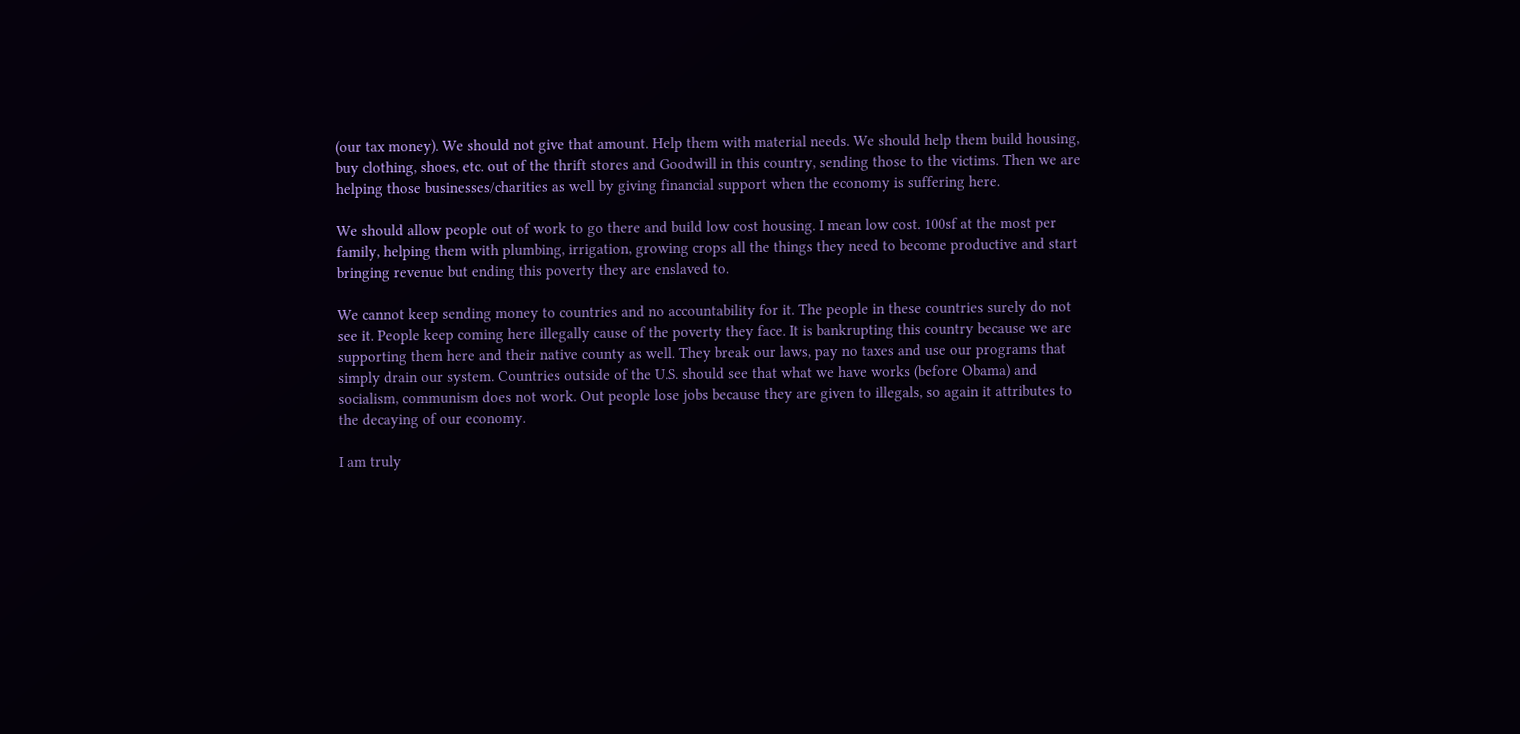(our tax money). We should not give that amount. Help them with material needs. We should help them build housing, buy clothing, shoes, etc. out of the thrift stores and Goodwill in this country, sending those to the victims. Then we are helping those businesses/charities as well by giving financial support when the economy is suffering here.

We should allow people out of work to go there and build low cost housing. I mean low cost. 100sf at the most per family, helping them with plumbing, irrigation, growing crops all the things they need to become productive and start bringing revenue but ending this poverty they are enslaved to.

We cannot keep sending money to countries and no accountability for it. The people in these countries surely do not see it. People keep coming here illegally cause of the poverty they face. It is bankrupting this country because we are supporting them here and their native county as well. They break our laws, pay no taxes and use our programs that simply drain our system. Countries outside of the U.S. should see that what we have works (before Obama) and socialism, communism does not work. Out people lose jobs because they are given to illegals, so again it attributes to the decaying of our economy.

I am truly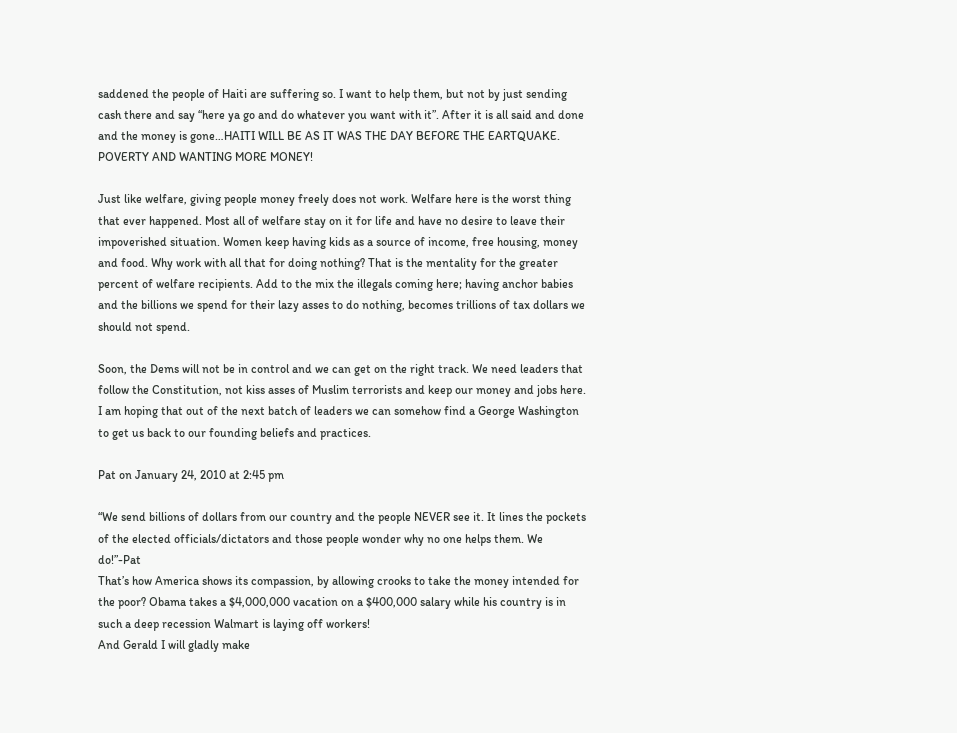saddened the people of Haiti are suffering so. I want to help them, but not by just sending cash there and say “here ya go and do whatever you want with it”. After it is all said and done and the money is gone…HAITI WILL BE AS IT WAS THE DAY BEFORE THE EARTQUAKE. POVERTY AND WANTING MORE MONEY!

Just like welfare, giving people money freely does not work. Welfare here is the worst thing that ever happened. Most all of welfare stay on it for life and have no desire to leave their impoverished situation. Women keep having kids as a source of income, free housing, money and food. Why work with all that for doing nothing? That is the mentality for the greater percent of welfare recipients. Add to the mix the illegals coming here; having anchor babies and the billions we spend for their lazy asses to do nothing, becomes trillions of tax dollars we should not spend.

Soon, the Dems will not be in control and we can get on the right track. We need leaders that follow the Constitution, not kiss asses of Muslim terrorists and keep our money and jobs here. I am hoping that out of the next batch of leaders we can somehow find a George Washington to get us back to our founding beliefs and practices.

Pat on January 24, 2010 at 2:45 pm

“We send billions of dollars from our country and the people NEVER see it. It lines the pockets of the elected officials/dictators and those people wonder why no one helps them. We do!”-Pat
That’s how America shows its compassion, by allowing crooks to take the money intended for the poor? Obama takes a $4,000,000 vacation on a $400,000 salary while his country is in such a deep recession Walmart is laying off workers!
And Gerald I will gladly make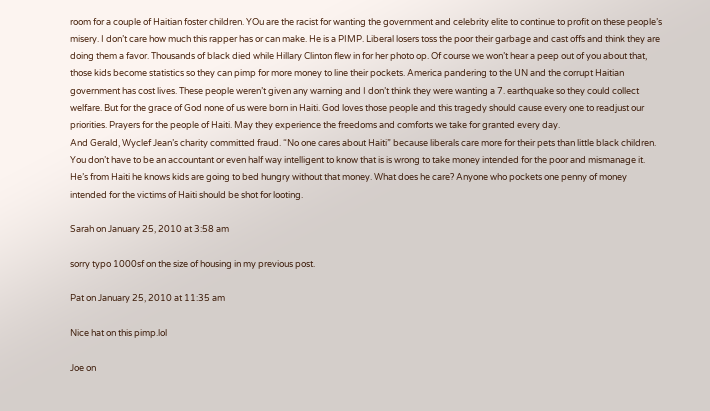room for a couple of Haitian foster children. YOu are the racist for wanting the government and celebrity elite to continue to profit on these people’s misery. I don’t care how much this rapper has or can make. He is a PIMP. Liberal losers toss the poor their garbage and cast offs and think they are doing them a favor. Thousands of black died while Hillary Clinton flew in for her photo op. Of course we won’t hear a peep out of you about that, those kids become statistics so they can pimp for more money to line their pockets. America pandering to the UN and the corrupt Haitian government has cost lives. These people weren’t given any warning and I don’t think they were wanting a 7. earthquake so they could collect welfare. But for the grace of God none of us were born in Haiti. God loves those people and this tragedy should cause every one to readjust our priorities. Prayers for the people of Haiti. May they experience the freedoms and comforts we take for granted every day.
And Gerald, Wyclef Jean’s charity committed fraud. “No one cares about Haiti” because liberals care more for their pets than little black children. You don’t have to be an accountant or even half way intelligent to know that is is wrong to take money intended for the poor and mismanage it. He’s from Haiti he knows kids are going to bed hungry without that money. What does he care? Anyone who pockets one penny of money intended for the victims of Haiti should be shot for looting.

Sarah on January 25, 2010 at 3:58 am

sorry typo 1000sf on the size of housing in my previous post.

Pat on January 25, 2010 at 11:35 am

Nice hat on this pimp.lol

Joe on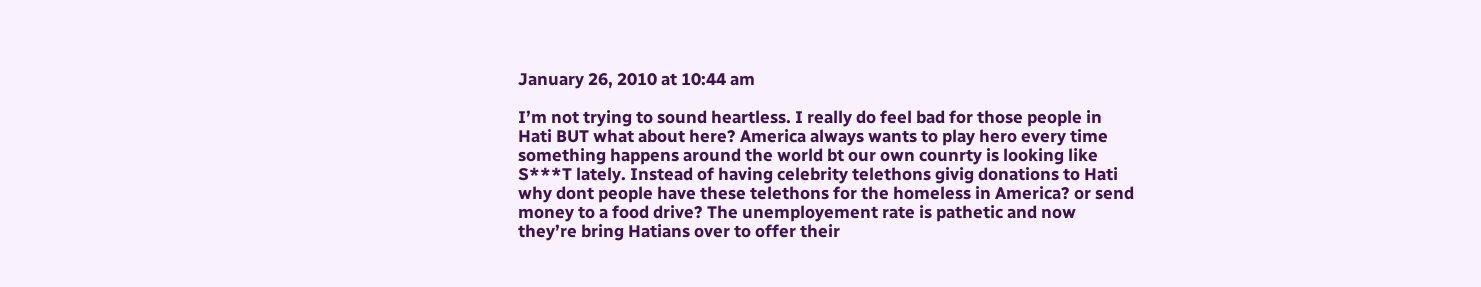January 26, 2010 at 10:44 am

I’m not trying to sound heartless. I really do feel bad for those people in Hati BUT what about here? America always wants to play hero every time something happens around the world bt our own counrty is looking like S***T lately. Instead of having celebrity telethons givig donations to Hati why dont people have these telethons for the homeless in America? or send money to a food drive? The unemployement rate is pathetic and now they’re bring Hatians over to offer their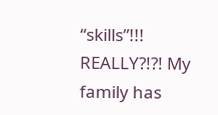“skills”!!! REALLY?!?! My family has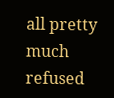all pretty much refused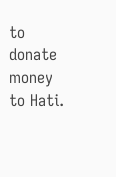to donate money to Hati.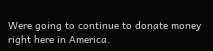Were going to continue to donate money right here in America.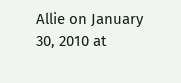Allie on January 30, 2010 at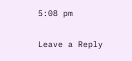5:08 pm

Leave a Reply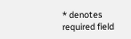* denotes required field